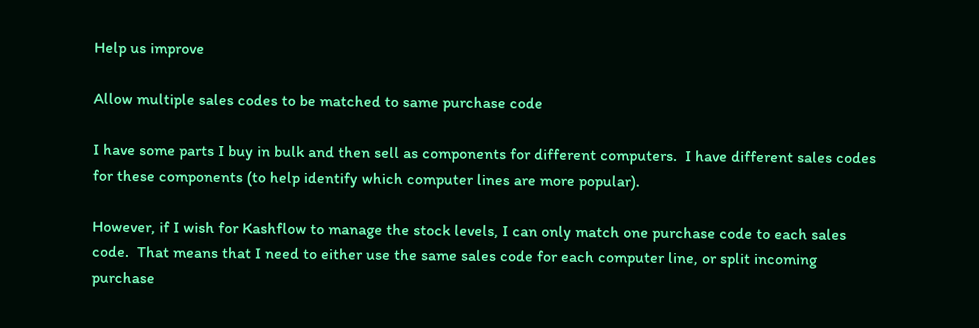Help us improve

Allow multiple sales codes to be matched to same purchase code

I have some parts I buy in bulk and then sell as components for different computers.  I have different sales codes for these components (to help identify which computer lines are more popular).

However, if I wish for Kashflow to manage the stock levels, I can only match one purchase code to each sales code.  That means that I need to either use the same sales code for each computer line, or split incoming purchase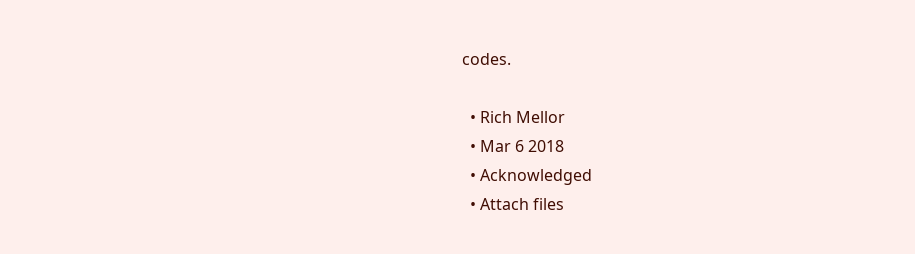codes.

  • Rich Mellor
  • Mar 6 2018
  • Acknowledged
  • Attach files